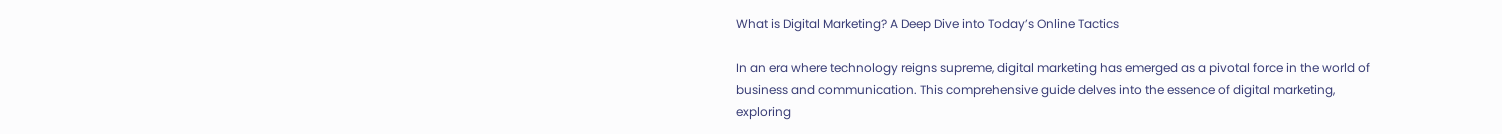What is Digital Marketing? A Deep Dive into Today’s Online Tactics

In an era where technology reigns supreme, digital marketing has emerged as a pivotal force in the world of business and communication. This comprehensive guide delves into the essence of digital marketing, exploring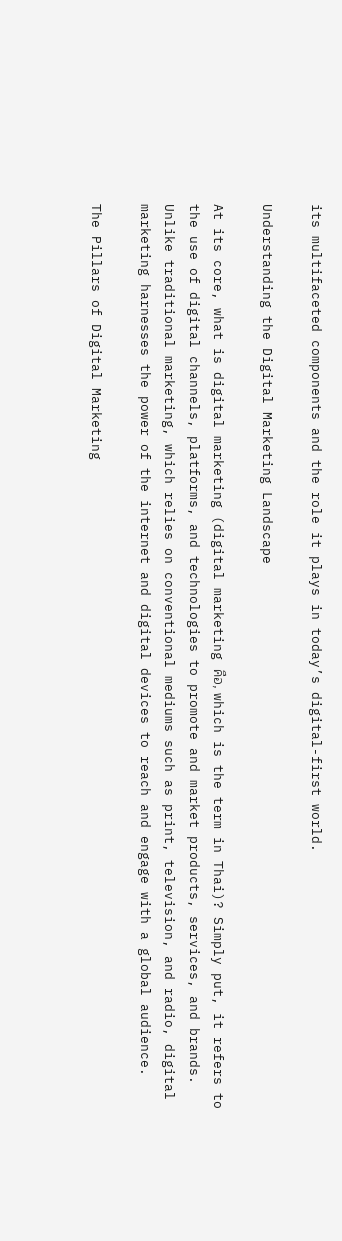its multifaceted components and the role it plays in today’s digital-first world.

Understanding the Digital Marketing Landscape

At its core, what is digital marketing (digital marketing คือ, which is the term in Thai)? Simply put, it refers to the use of digital channels, platforms, and technologies to promote and market products, services, and brands. Unlike traditional marketing, which relies on conventional mediums such as print, television, and radio, digital marketing harnesses the power of the internet and digital devices to reach and engage with a global audience.

The Pillars of Digital Marketing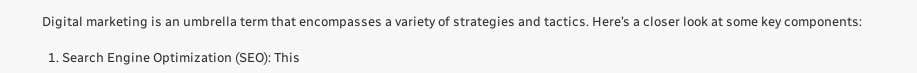Digital marketing is an umbrella term that encompasses a variety of strategies and tactics. Here’s a closer look at some key components:

  1. Search Engine Optimization (SEO): This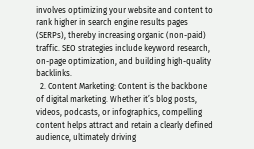involves optimizing your website and content to rank higher in search engine results pages (SERPs), thereby increasing organic (non-paid) traffic. SEO strategies include keyword research, on-page optimization, and building high-quality backlinks.
  2. Content Marketing: Content is the backbone of digital marketing. Whether it’s blog posts, videos, podcasts, or infographics, compelling content helps attract and retain a clearly defined audience, ultimately driving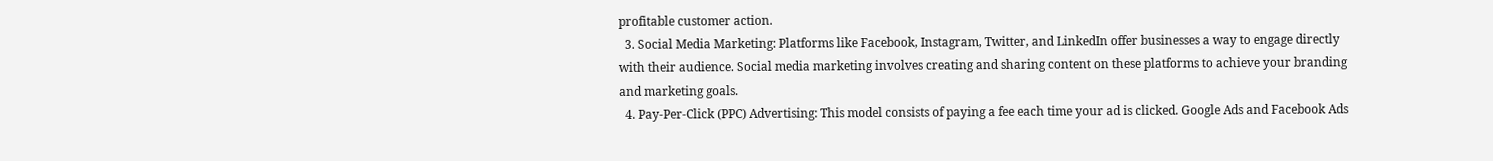profitable customer action.
  3. Social Media Marketing: Platforms like Facebook, Instagram, Twitter, and LinkedIn offer businesses a way to engage directly with their audience. Social media marketing involves creating and sharing content on these platforms to achieve your branding and marketing goals.
  4. Pay-Per-Click (PPC) Advertising: This model consists of paying a fee each time your ad is clicked. Google Ads and Facebook Ads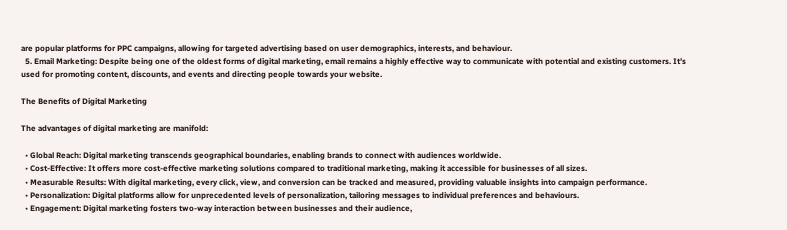are popular platforms for PPC campaigns, allowing for targeted advertising based on user demographics, interests, and behaviour.
  5. Email Marketing: Despite being one of the oldest forms of digital marketing, email remains a highly effective way to communicate with potential and existing customers. It’s used for promoting content, discounts, and events and directing people towards your website.

The Benefits of Digital Marketing

The advantages of digital marketing are manifold:

  • Global Reach: Digital marketing transcends geographical boundaries, enabling brands to connect with audiences worldwide.
  • Cost-Effective: It offers more cost-effective marketing solutions compared to traditional marketing, making it accessible for businesses of all sizes.
  • Measurable Results: With digital marketing, every click, view, and conversion can be tracked and measured, providing valuable insights into campaign performance.
  • Personalization: Digital platforms allow for unprecedented levels of personalization, tailoring messages to individual preferences and behaviours.
  • Engagement: Digital marketing fosters two-way interaction between businesses and their audience,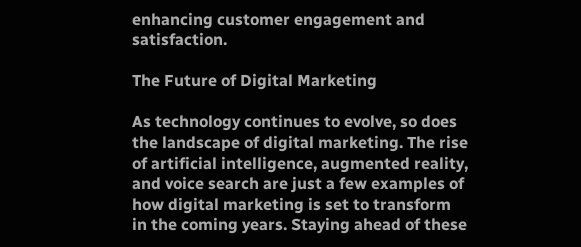enhancing customer engagement and satisfaction.

The Future of Digital Marketing

As technology continues to evolve, so does the landscape of digital marketing. The rise of artificial intelligence, augmented reality, and voice search are just a few examples of how digital marketing is set to transform in the coming years. Staying ahead of these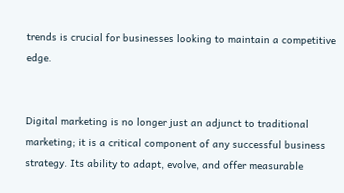trends is crucial for businesses looking to maintain a competitive edge.


Digital marketing is no longer just an adjunct to traditional marketing; it is a critical component of any successful business strategy. Its ability to adapt, evolve, and offer measurable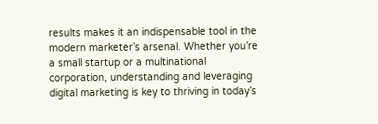results makes it an indispensable tool in the modern marketer’s arsenal. Whether you’re a small startup or a multinational corporation, understanding and leveraging digital marketing is key to thriving in today’s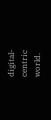digital-centric world.